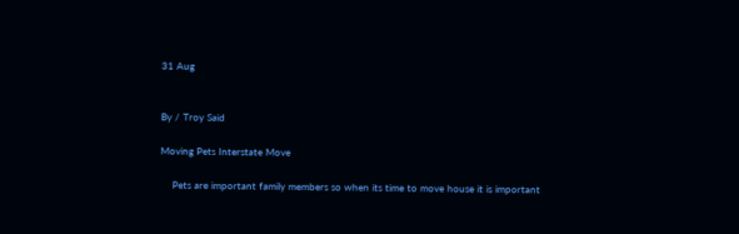31 Aug


By / Troy Said

Moving Pets Interstate Move

    Pets are important family members so when its time to move house it is important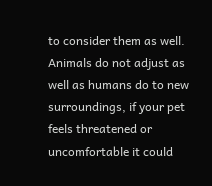to consider them as well. Animals do not adjust as well as humans do to new surroundings, if your pet feels threatened or uncomfortable it could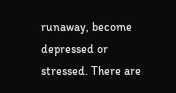runaway, become depressed or stressed. There are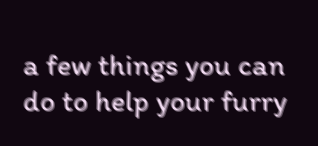a few things you can do to help your furry